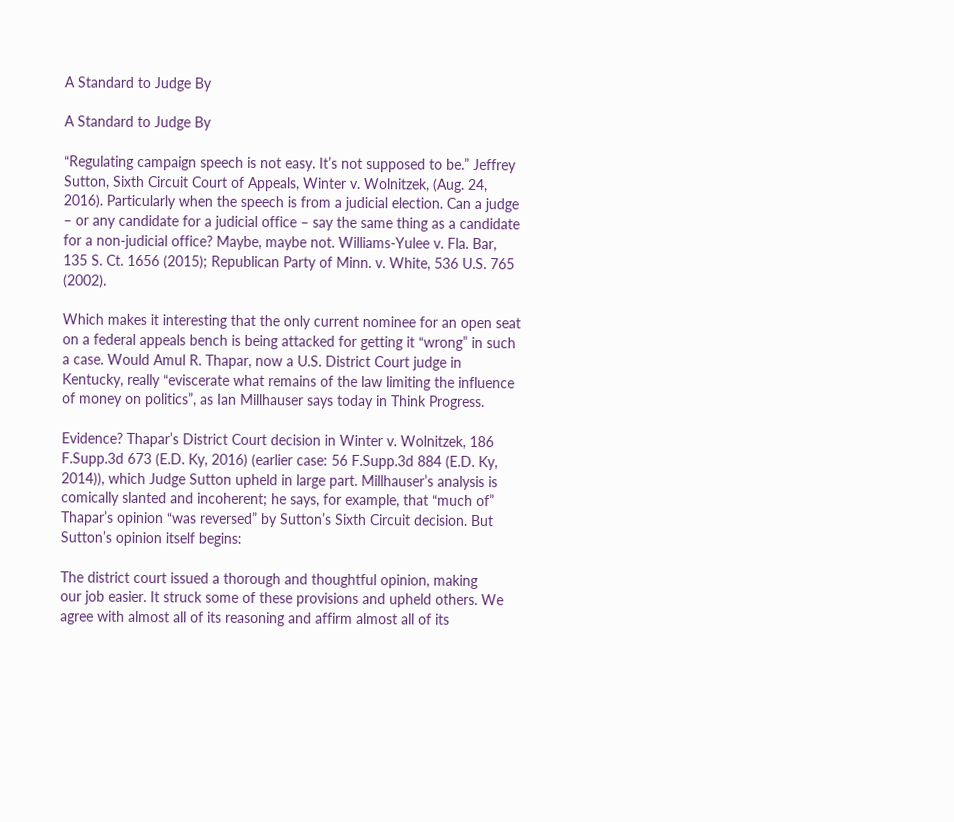A Standard to Judge By

A Standard to Judge By

“Regulating campaign speech is not easy. It’s not supposed to be.” Jeffrey Sutton, Sixth Circuit Court of Appeals, Winter v. Wolnitzek, (Aug. 24, 2016). Particularly when the speech is from a judicial election. Can a judge – or any candidate for a judicial office – say the same thing as a candidate for a non-judicial office? Maybe, maybe not. Williams-Yulee v. Fla. Bar, 135 S. Ct. 1656 (2015); Republican Party of Minn. v. White, 536 U.S. 765 (2002).

Which makes it interesting that the only current nominee for an open seat on a federal appeals bench is being attacked for getting it “wrong” in such a case. Would Amul R. Thapar, now a U.S. District Court judge in Kentucky, really “eviscerate what remains of the law limiting the influence of money on politics”, as Ian Millhauser says today in Think Progress.

Evidence? Thapar’s District Court decision in Winter v. Wolnitzek, 186 F.Supp.3d 673 (E.D. Ky, 2016) (earlier case: 56 F.Supp.3d 884 (E.D. Ky, 2014)), which Judge Sutton upheld in large part. Millhauser’s analysis is comically slanted and incoherent; he says, for example, that “much of” Thapar’s opinion “was reversed” by Sutton’s Sixth Circuit decision. But Sutton’s opinion itself begins:

The district court issued a thorough and thoughtful opinion, making
our job easier. It struck some of these provisions and upheld others. We agree with almost all of its reasoning and affirm almost all of its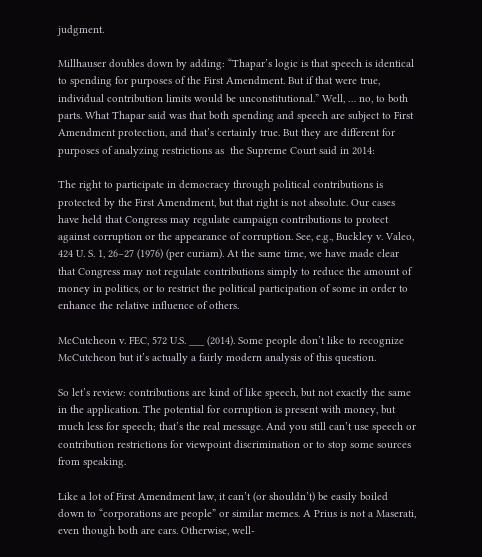judgment.

Millhauser doubles down by adding: “Thapar’s logic is that speech is identical to spending for purposes of the First Amendment. But if that were true, individual contribution limits would be unconstitutional.” Well, … no, to both parts. What Thapar said was that both spending and speech are subject to First Amendment protection, and that’s certainly true. But they are different for purposes of analyzing restrictions as  the Supreme Court said in 2014:

The right to participate in democracy through political contributions is protected by the First Amendment, but that right is not absolute. Our cases have held that Congress may regulate campaign contributions to protect against corruption or the appearance of corruption. See, e.g., Buckley v. Valeo, 424 U. S. 1, 26–27 (1976) (per curiam). At the same time, we have made clear that Congress may not regulate contributions simply to reduce the amount of money in politics, or to restrict the political participation of some in order to enhance the relative influence of others.

McCutcheon v. FEC, 572 U.S. ___ (2014). Some people don’t like to recognize McCutcheon but it’s actually a fairly modern analysis of this question.

So let’s review: contributions are kind of like speech, but not exactly the same in the application. The potential for corruption is present with money, but much less for speech; that’s the real message. And you still can’t use speech or contribution restrictions for viewpoint discrimination or to stop some sources from speaking.

Like a lot of First Amendment law, it can’t (or shouldn’t) be easily boiled down to “corporations are people” or similar memes. A Prius is not a Maserati, even though both are cars. Otherwise, well-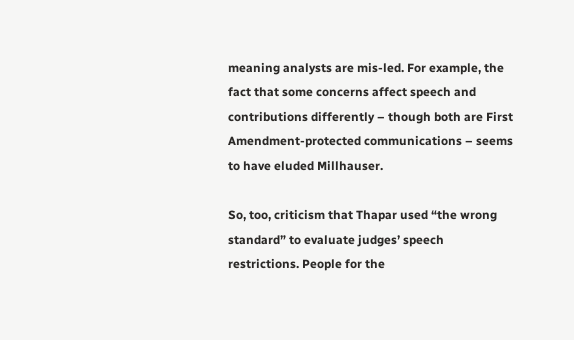meaning analysts are mis-led. For example, the fact that some concerns affect speech and contributions differently – though both are First Amendment-protected communications – seems to have eluded Millhauser.

So, too, criticism that Thapar used “the wrong standard” to evaluate judges’ speech restrictions. People for the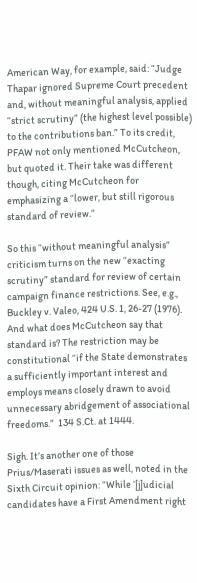American Way, for example, said: “Judge Thapar ignored Supreme Court precedent and, without meaningful analysis, applied “strict scrutiny” (the highest level possible) to the contributions ban.” To its credit, PFAW not only mentioned McCutcheon, but quoted it. Their take was different though, citing McCutcheon for emphasizing a “lower, but still rigorous standard of review.”

So this “without meaningful analysis” criticism turns on the new “exacting scrutiny” standard for review of certain campaign finance restrictions. See, e.g., Buckley v. Valeo, 424 U.S. 1, 26-27 (1976). And what does McCutcheon say that standard is? The restriction may be constitutional “if the State demonstrates a sufficiently important interest and employs means closely drawn to avoid unnecessary abridgement of associational freedoms.”  134 S.Ct. at 1444.

Sigh. It’s another one of those Prius/Maserati issues as well, noted in the Sixth Circuit opinion: “While ‘[j]udicial candidates have a First Amendment right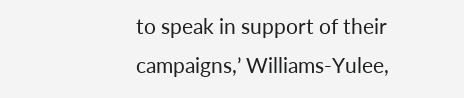to speak in support of their campaigns,’ Williams-Yulee,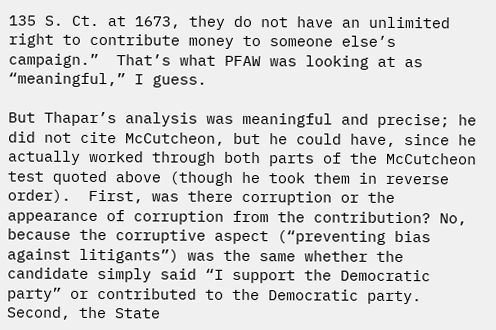135 S. Ct. at 1673, they do not have an unlimited right to contribute money to someone else’s campaign.”  That’s what PFAW was looking at as “meaningful,” I guess.

But Thapar’s analysis was meaningful and precise; he did not cite McCutcheon, but he could have, since he actually worked through both parts of the McCutcheon test quoted above (though he took them in reverse order).  First, was there corruption or the appearance of corruption from the contribution? No, because the corruptive aspect (“preventing bias against litigants”) was the same whether the candidate simply said “I support the Democratic party” or contributed to the Democratic party. Second, the State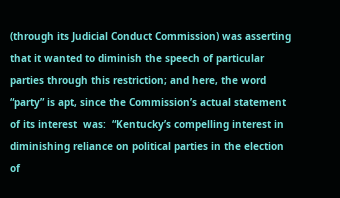(through its Judicial Conduct Commission) was asserting that it wanted to diminish the speech of particular parties through this restriction; and here, the word “party” is apt, since the Commission’s actual statement of its interest  was:  “Kentucky’s compelling interest in diminishing reliance on political parties in the election of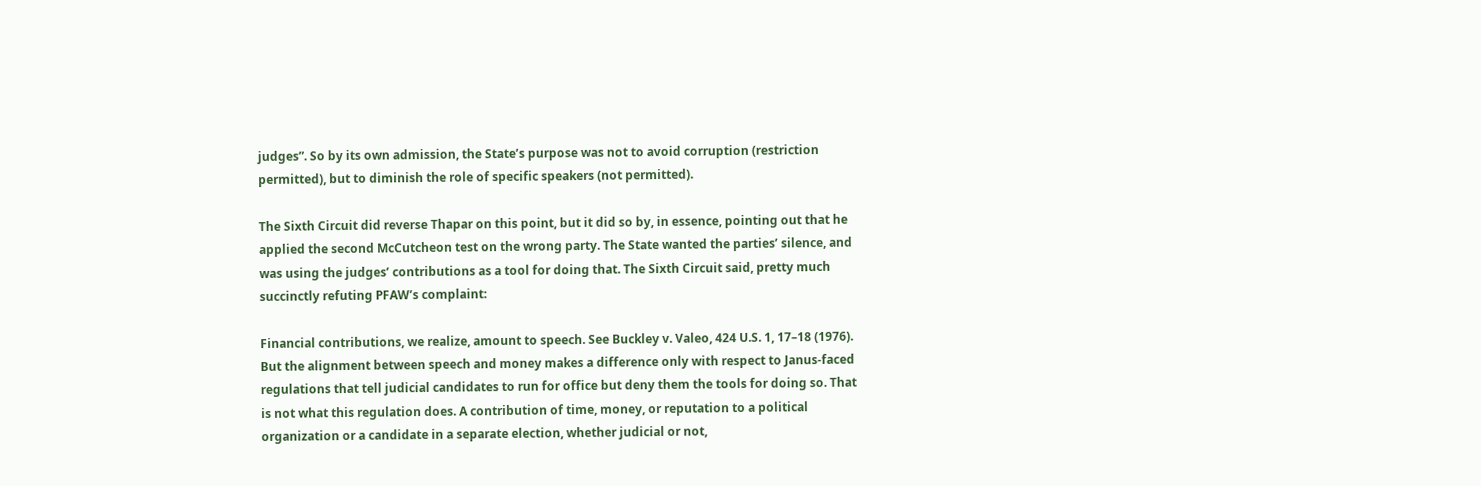judges”. So by its own admission, the State’s purpose was not to avoid corruption (restriction permitted), but to diminish the role of specific speakers (not permitted).

The Sixth Circuit did reverse Thapar on this point, but it did so by, in essence, pointing out that he applied the second McCutcheon test on the wrong party. The State wanted the parties’ silence, and was using the judges’ contributions as a tool for doing that. The Sixth Circuit said, pretty much succinctly refuting PFAW’s complaint:

Financial contributions, we realize, amount to speech. See Buckley v. Valeo, 424 U.S. 1, 17–18 (1976). But the alignment between speech and money makes a difference only with respect to Janus-faced regulations that tell judicial candidates to run for office but deny them the tools for doing so. That is not what this regulation does. A contribution of time, money, or reputation to a political organization or a candidate in a separate election, whether judicial or not,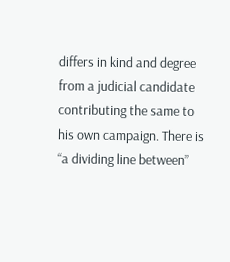differs in kind and degree from a judicial candidate contributing the same to his own campaign. There is “a dividing line between”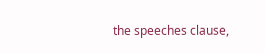the speeches clause,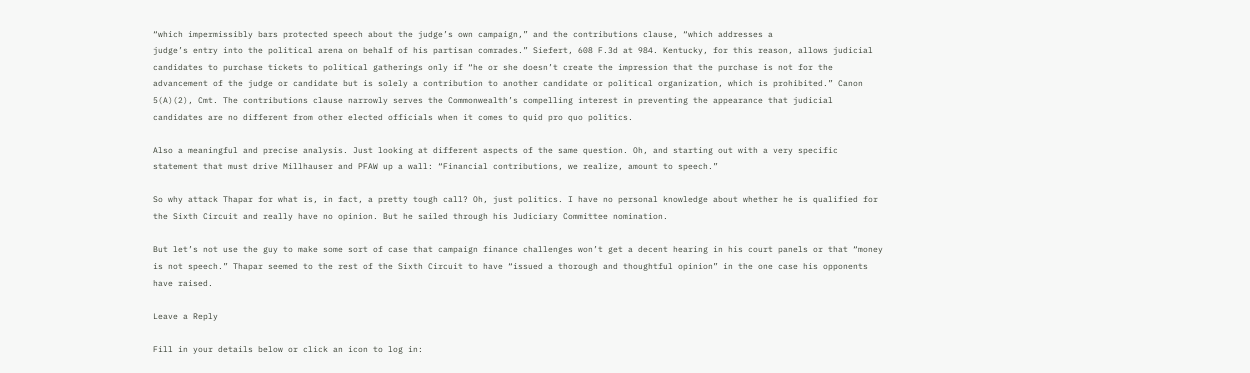“which impermissibly bars protected speech about the judge’s own campaign,” and the contributions clause, “which addresses a
judge’s entry into the political arena on behalf of his partisan comrades.” Siefert, 608 F.3d at 984. Kentucky, for this reason, allows judicial candidates to purchase tickets to political gatherings only if “he or she doesn’t create the impression that the purchase is not for the advancement of the judge or candidate but is solely a contribution to another candidate or political organization, which is prohibited.” Canon 5(A)(2), Cmt. The contributions clause narrowly serves the Commonwealth’s compelling interest in preventing the appearance that judicial candidates are no different from other elected officials when it comes to quid pro quo politics.

Also a meaningful and precise analysis. Just looking at different aspects of the same question. Oh, and starting out with a very specific statement that must drive Millhauser and PFAW up a wall: “Financial contributions, we realize, amount to speech.”

So why attack Thapar for what is, in fact, a pretty tough call? Oh, just politics. I have no personal knowledge about whether he is qualified for the Sixth Circuit and really have no opinion. But he sailed through his Judiciary Committee nomination.

But let’s not use the guy to make some sort of case that campaign finance challenges won’t get a decent hearing in his court panels or that “money is not speech.” Thapar seemed to the rest of the Sixth Circuit to have “issued a thorough and thoughtful opinion” in the one case his opponents have raised.

Leave a Reply

Fill in your details below or click an icon to log in: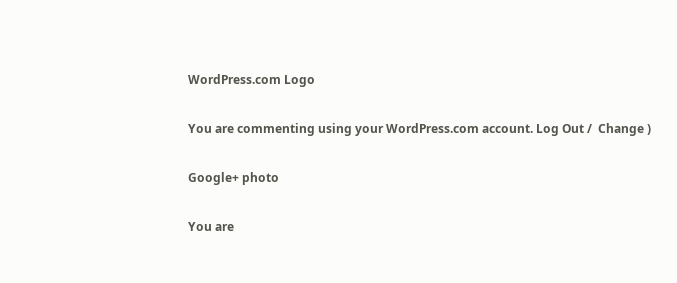WordPress.com Logo

You are commenting using your WordPress.com account. Log Out /  Change )

Google+ photo

You are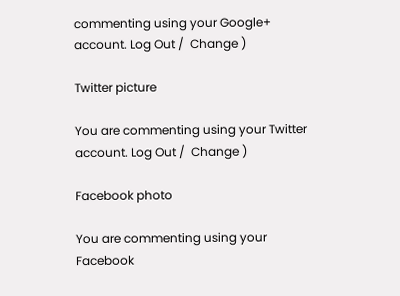commenting using your Google+ account. Log Out /  Change )

Twitter picture

You are commenting using your Twitter account. Log Out /  Change )

Facebook photo

You are commenting using your Facebook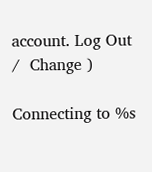account. Log Out /  Change )

Connecting to %s